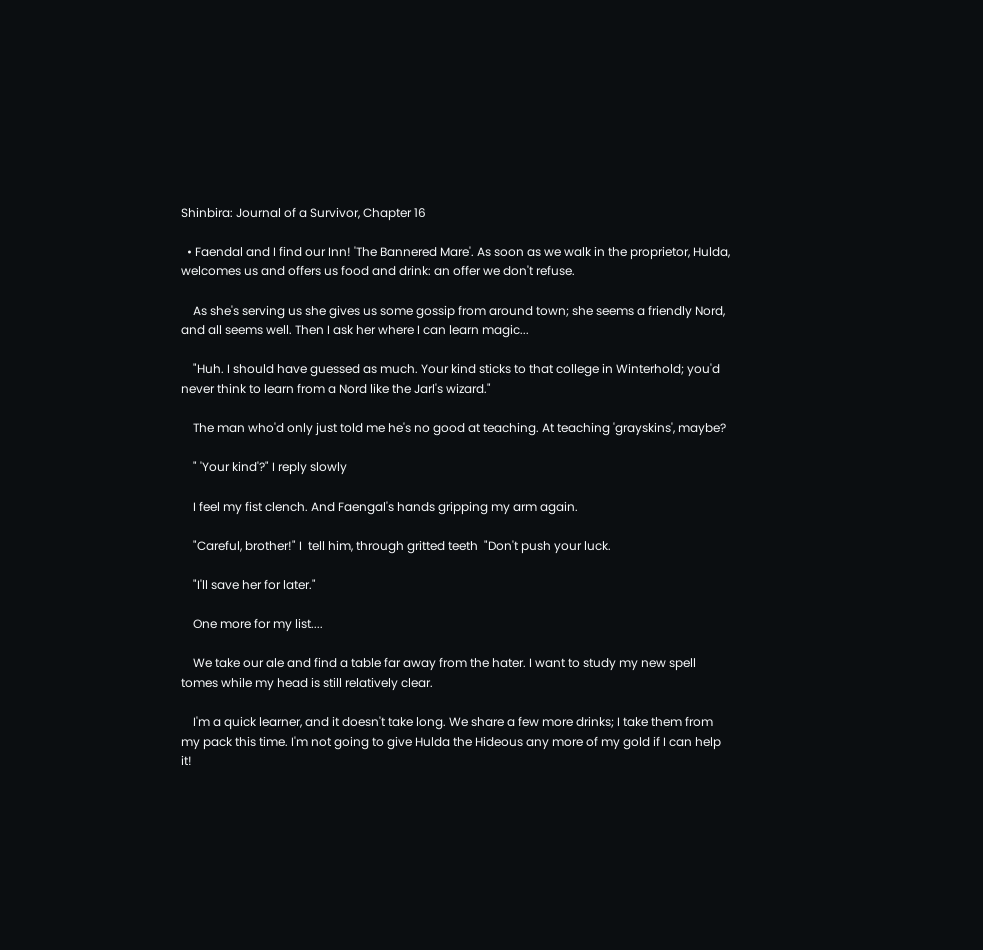Shinbira: Journal of a Survivor, Chapter 16

  • Faendal and I find our Inn! 'The Bannered Mare'. As soon as we walk in the proprietor, Hulda, welcomes us and offers us food and drink: an offer we don't refuse.

    As she's serving us she gives us some gossip from around town; she seems a friendly Nord, and all seems well. Then I ask her where I can learn magic...

    "Huh. I should have guessed as much. Your kind sticks to that college in Winterhold; you'd never think to learn from a Nord like the Jarl's wizard."

    The man who'd only just told me he's no good at teaching. At teaching 'grayskins', maybe?

    " 'Your kind'?" I reply slowly

    I feel my fist clench. And Faengal's hands gripping my arm again.

    "Careful, brother!" I  tell him, through gritted teeth  "Don't push your luck.

    "I'll save her for later."

    One more for my list....

    We take our ale and find a table far away from the hater. I want to study my new spell tomes while my head is still relatively clear.

    I'm a quick learner, and it doesn't take long. We share a few more drinks; I take them from my pack this time. I'm not going to give Hulda the Hideous any more of my gold if I can help it!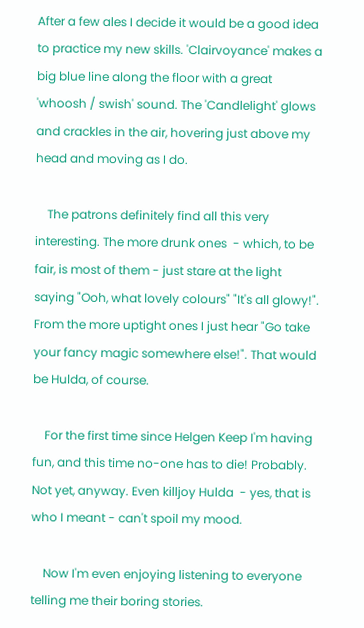After a few ales I decide it would be a good idea to practice my new skills. 'Clairvoyance' makes a big blue line along the floor with a great 'whoosh / swish' sound. The 'Candlelight' glows and crackles in the air, hovering just above my head and moving as I do.

    The patrons definitely find all this very interesting. The more drunk ones  - which, to be fair, is most of them - just stare at the light saying "Ooh, what lovely colours" "It's all glowy!". From the more uptight ones I just hear "Go take your fancy magic somewhere else!". That would be Hulda, of course.

    For the first time since Helgen Keep I'm having fun, and this time no-one has to die! Probably. Not yet, anyway. Even killjoy Hulda  - yes, that is who I meant - can't spoil my mood.

    Now I'm even enjoying listening to everyone telling me their boring stories.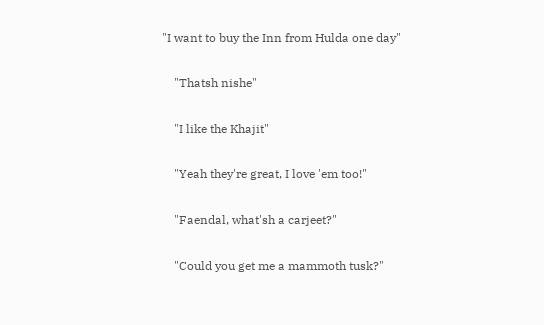"I want to buy the Inn from Hulda one day"

    "Thatsh nishe"

    "I like the Khajit"

    "Yeah they're great, I love 'em too!"

    "Faendal, what'sh a carjeet?"

    "Could you get me a mammoth tusk?"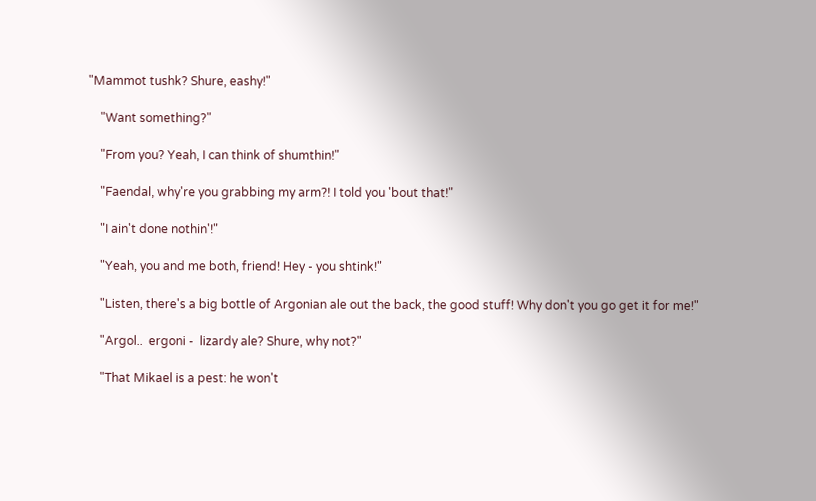"Mammot tushk? Shure, eashy!"

    "Want something?"

    "From you? Yeah, I can think of shumthin!"

    "Faendal, why're you grabbing my arm?! I told you 'bout that!"

    "I ain't done nothin'!"

    "Yeah, you and me both, friend! Hey - you shtink!"

    "Listen, there's a big bottle of Argonian ale out the back, the good stuff! Why don't you go get it for me!"

    "Argol..  ergoni -  lizardy ale? Shure, why not?"

    "That Mikael is a pest: he won't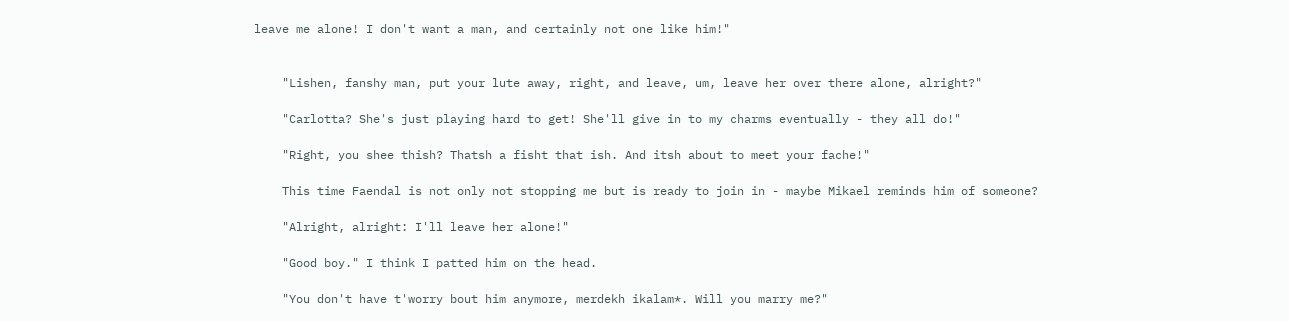leave me alone! I don't want a man, and certainly not one like him!"


    "Lishen, fanshy man, put your lute away, right, and leave, um, leave her over there alone, alright?"

    "Carlotta? She's just playing hard to get! She'll give in to my charms eventually - they all do!"

    "Right, you shee thish? Thatsh a fisht that ish. And itsh about to meet your fache!"

    This time Faendal is not only not stopping me but is ready to join in - maybe Mikael reminds him of someone?

    "Alright, alright: I'll leave her alone!"

    "Good boy." I think I patted him on the head.

    "You don't have t'worry bout him anymore, merdekh ikalam*. Will you marry me?"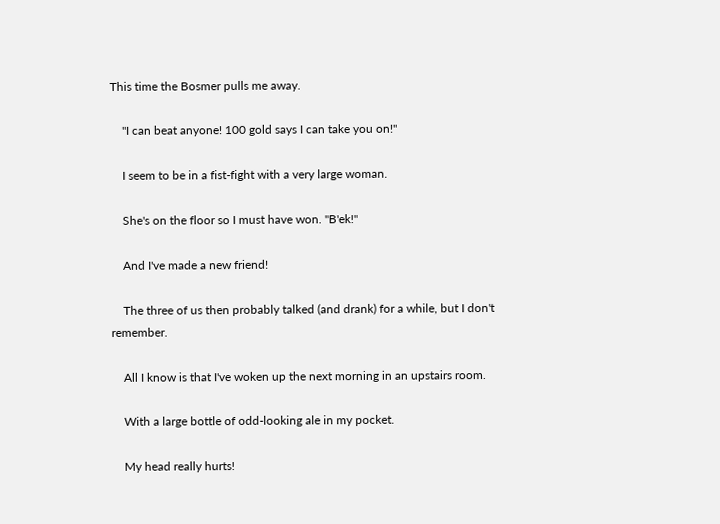This time the Bosmer pulls me away.

    "I can beat anyone! 100 gold says I can take you on!"

    I seem to be in a fist-fight with a very large woman.

    She's on the floor so I must have won. "B'ek!"

    And I've made a new friend!

    The three of us then probably talked (and drank) for a while, but I don't remember.

    All I know is that I've woken up the next morning in an upstairs room.

    With a large bottle of odd-looking ale in my pocket.

    My head really hurts!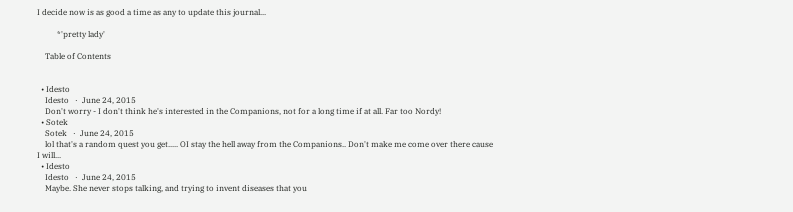I decide now is as good a time as any to update this journal...

          *'pretty lady'

    Table of Contents


  • Idesto
    Idesto   ·  June 24, 2015
    Don't worry - I don't think he's interested in the Companions, not for a long time if at all. Far too Nordy!
  • Sotek
    Sotek   ·  June 24, 2015
    lol that's a random quest you get..... OI stay the hell away from the Companions.. Don't make me come over there cause I will...
  • Idesto
    Idesto   ·  June 24, 2015
    Maybe. She never stops talking, and trying to invent diseases that you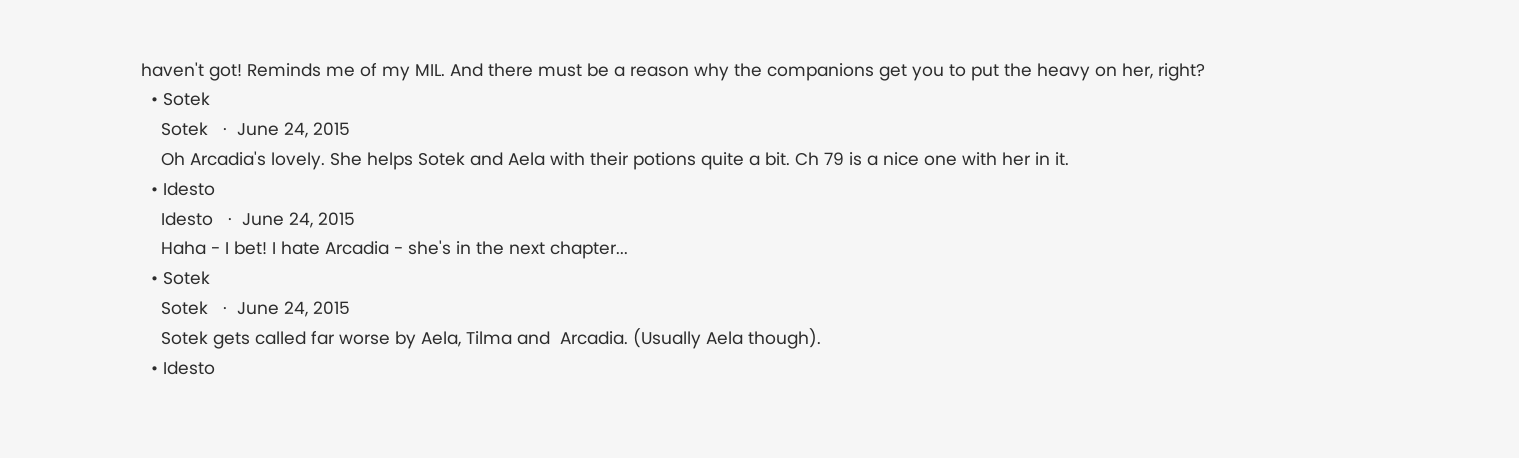haven't got! Reminds me of my MIL. And there must be a reason why the companions get you to put the heavy on her, right?
  • Sotek
    Sotek   ·  June 24, 2015
    Oh Arcadia's lovely. She helps Sotek and Aela with their potions quite a bit. Ch 79 is a nice one with her in it.
  • Idesto
    Idesto   ·  June 24, 2015
    Haha - I bet! I hate Arcadia - she's in the next chapter...
  • Sotek
    Sotek   ·  June 24, 2015
    Sotek gets called far worse by Aela, Tilma and  Arcadia. (Usually Aela though).
  • Idesto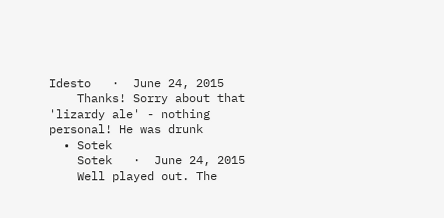Idesto   ·  June 24, 2015
    Thanks! Sorry about that 'lizardy ale' - nothing personal! He was drunk
  • Sotek
    Sotek   ·  June 24, 2015
    Well played out. The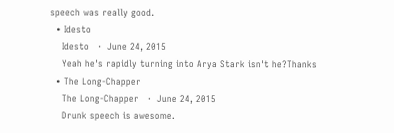speech was really good.
  • Idesto
    Idesto   ·  June 24, 2015
    Yeah he's rapidly turning into Arya Stark isn't he?Thanks
  • The Long-Chapper
    The Long-Chapper   ·  June 24, 2015
    Drunk speech is awesome.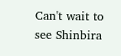Can't wait to see Shinbira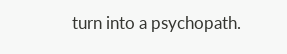turn into a psychopath.